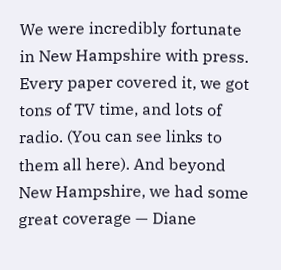We were incredibly fortunate in New Hampshire with press. Every paper covered it, we got tons of TV time, and lots of radio. (You can see links to them all here). And beyond New Hampshire, we had some great coverage — Diane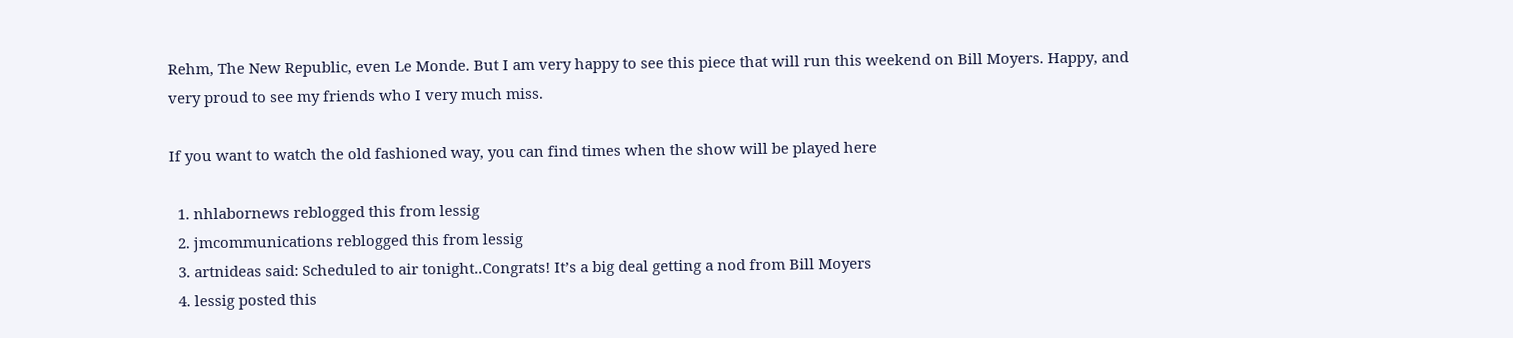Rehm, The New Republic, even Le Monde. But I am very happy to see this piece that will run this weekend on Bill Moyers. Happy, and very proud to see my friends who I very much miss.

If you want to watch the old fashioned way, you can find times when the show will be played here

  1. nhlabornews reblogged this from lessig
  2. jmcommunications reblogged this from lessig
  3. artnideas said: Scheduled to air tonight..Congrats! It’s a big deal getting a nod from Bill Moyers
  4. lessig posted this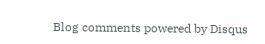Blog comments powered by Disqus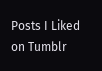Posts I Liked on Tumblr